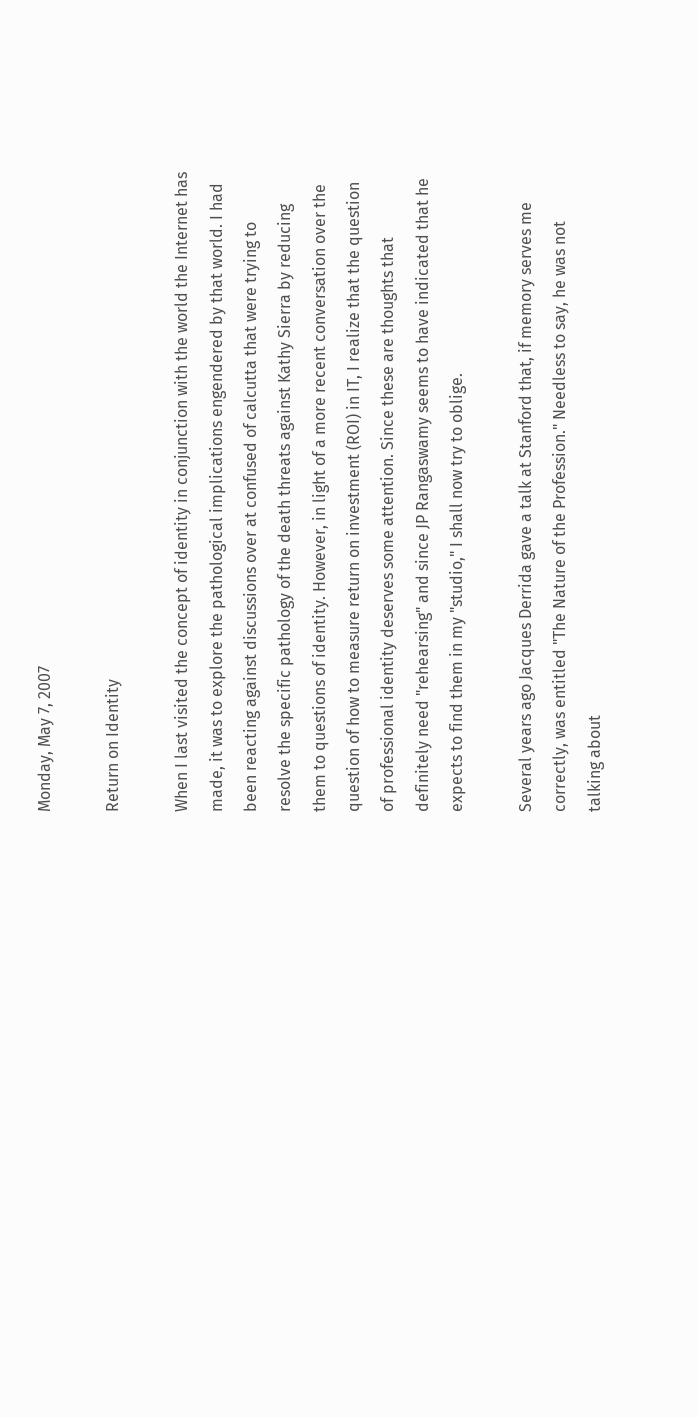Monday, May 7, 2007

Return on Identity

When I last visited the concept of identity in conjunction with the world the Internet has made, it was to explore the pathological implications engendered by that world. I had been reacting against discussions over at confused of calcutta that were trying to resolve the specific pathology of the death threats against Kathy Sierra by reducing them to questions of identity. However, in light of a more recent conversation over the question of how to measure return on investment (ROI) in IT, I realize that the question of professional identity deserves some attention. Since these are thoughts that definitely need "rehearsing" and since JP Rangaswamy seems to have indicated that he expects to find them in my "studio," I shall now try to oblige.

Several years ago Jacques Derrida gave a talk at Stanford that, if memory serves me correctly, was entitled "The Nature of the Profession." Needless to say, he was not talking about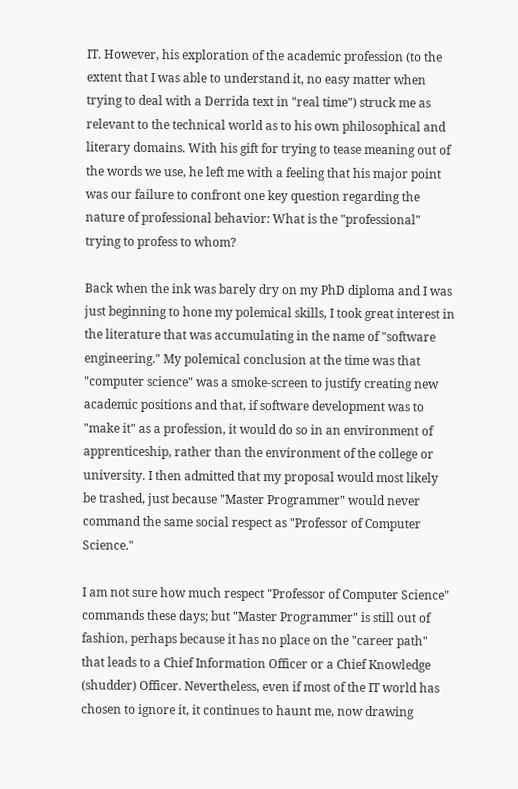IT. However, his exploration of the academic profession (to the extent that I was able to understand it, no easy matter when trying to deal with a Derrida text in "real time") struck me as relevant to the technical world as to his own philosophical and literary domains. With his gift for trying to tease meaning out of the words we use, he left me with a feeling that his major point was our failure to confront one key question regarding the nature of professional behavior: What is the "professional" trying to profess to whom?

Back when the ink was barely dry on my PhD diploma and I was just beginning to hone my polemical skills, I took great interest in the literature that was accumulating in the name of "software engineering." My polemical conclusion at the time was that "computer science" was a smoke-screen to justify creating new academic positions and that, if software development was to "make it" as a profession, it would do so in an environment of apprenticeship, rather than the environment of the college or university. I then admitted that my proposal would most likely be trashed, just because "Master Programmer" would never command the same social respect as "Professor of Computer Science."

I am not sure how much respect "Professor of Computer Science" commands these days; but "Master Programmer" is still out of fashion, perhaps because it has no place on the "career path" that leads to a Chief Information Officer or a Chief Knowledge (shudder) Officer. Nevertheless, even if most of the IT world has chosen to ignore it, it continues to haunt me, now drawing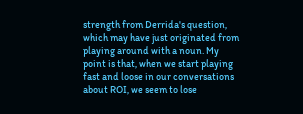strength from Derrida's question, which may have just originated from playing around with a noun. My point is that, when we start playing fast and loose in our conversations about ROI, we seem to lose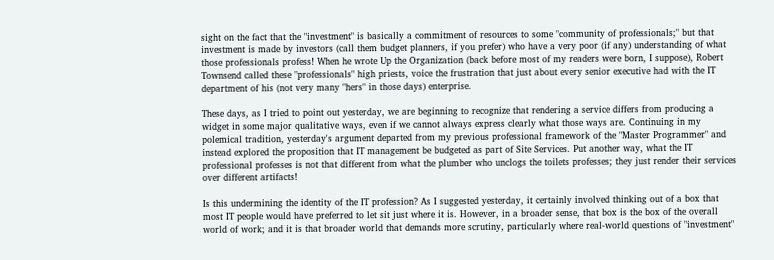sight on the fact that the "investment" is basically a commitment of resources to some "community of professionals;" but that investment is made by investors (call them budget planners, if you prefer) who have a very poor (if any) understanding of what those professionals profess! When he wrote Up the Organization (back before most of my readers were born, I suppose), Robert Townsend called these "professionals" high priests, voice the frustration that just about every senior executive had with the IT department of his (not very many "hers" in those days) enterprise.

These days, as I tried to point out yesterday, we are beginning to recognize that rendering a service differs from producing a widget in some major qualitative ways, even if we cannot always express clearly what those ways are. Continuing in my polemical tradition, yesterday's argument departed from my previous professional framework of the "Master Programmer" and instead explored the proposition that IT management be budgeted as part of Site Services. Put another way, what the IT professional professes is not that different from what the plumber who unclogs the toilets professes; they just render their services over different artifacts!

Is this undermining the identity of the IT profession? As I suggested yesterday, it certainly involved thinking out of a box that most IT people would have preferred to let sit just where it is. However, in a broader sense, that box is the box of the overall world of work; and it is that broader world that demands more scrutiny, particularly where real-world questions of "investment"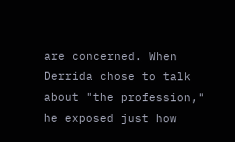are concerned. When Derrida chose to talk about "the profession," he exposed just how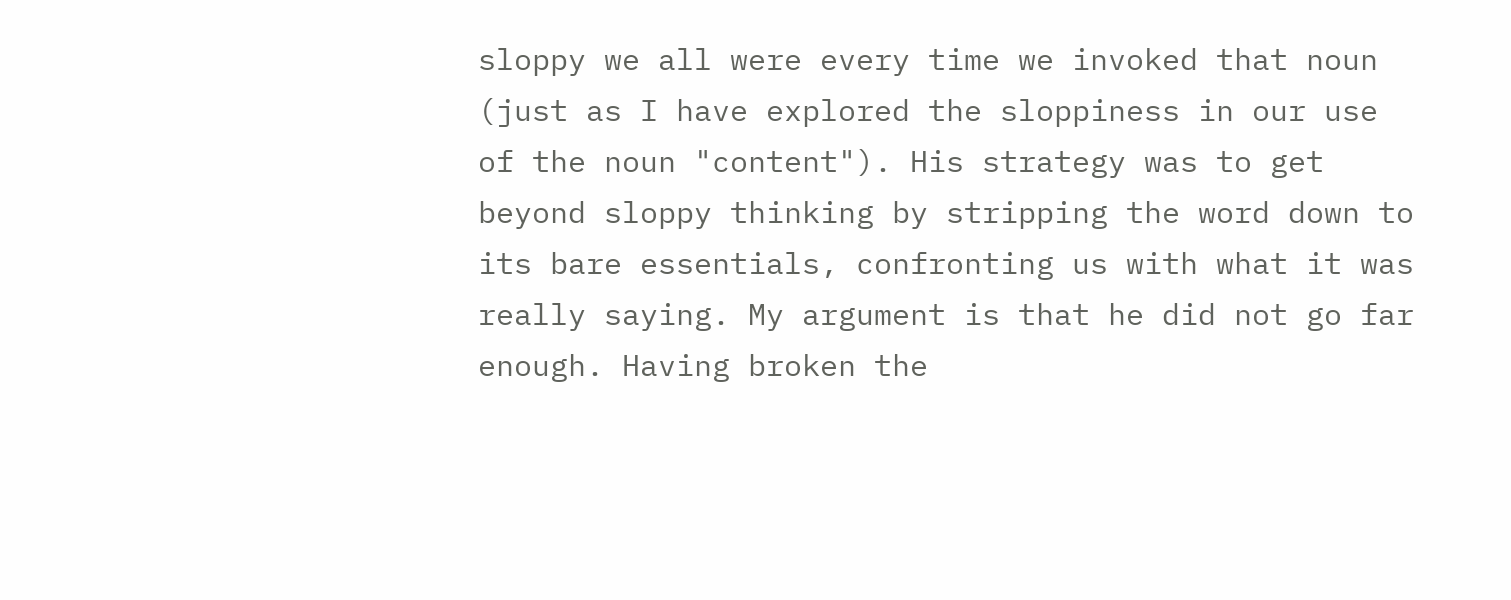sloppy we all were every time we invoked that noun (just as I have explored the sloppiness in our use of the noun "content"). His strategy was to get beyond sloppy thinking by stripping the word down to its bare essentials, confronting us with what it was really saying. My argument is that he did not go far enough. Having broken the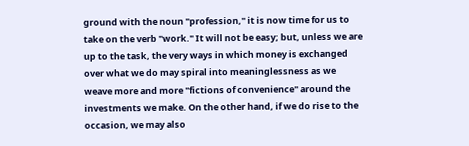ground with the noun "profession," it is now time for us to take on the verb "work." It will not be easy; but, unless we are up to the task, the very ways in which money is exchanged over what we do may spiral into meaninglessness as we weave more and more "fictions of convenience" around the investments we make. On the other hand, if we do rise to the occasion, we may also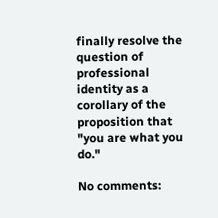finally resolve the question of professional identity as a corollary of the proposition that "you are what you do."

No comments: